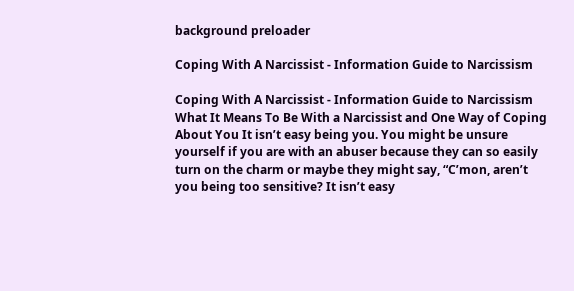background preloader

Coping With A Narcissist - Information Guide to Narcissism

Coping With A Narcissist - Information Guide to Narcissism
What It Means To Be With a Narcissist and One Way of Coping About You It isn’t easy being you. You might be unsure yourself if you are with an abuser because they can so easily turn on the charm or maybe they might say, “C’mon, aren’t you being too sensitive? It isn’t easy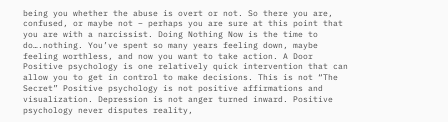being you whether the abuse is overt or not. So there you are, confused, or maybe not – perhaps you are sure at this point that you are with a narcissist. Doing Nothing Now is the time to do….nothing. You’ve spent so many years feeling down, maybe feeling worthless, and now you want to take action. A Door Positive psychology is one relatively quick intervention that can allow you to get in control to make decisions. This is not “The Secret” Positive psychology is not positive affirmations and visualization. Depression is not anger turned inward. Positive psychology never disputes reality,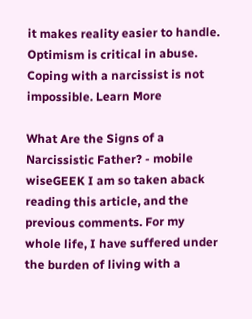it makes reality easier to handle. Optimism is critical in abuse. Coping with a narcissist is not impossible. Learn More

What Are the Signs of a Narcissistic Father? - mobile wiseGEEK I am so taken aback reading this article, and the previous comments. For my whole life, I have suffered under the burden of living with a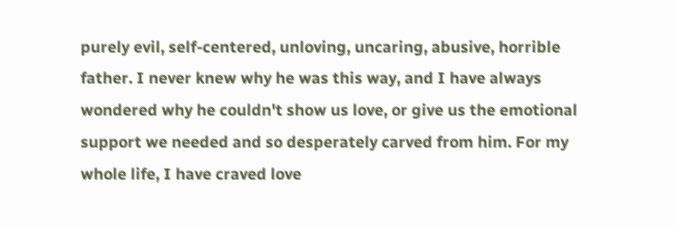purely evil, self-centered, unloving, uncaring, abusive, horrible father. I never knew why he was this way, and I have always wondered why he couldn't show us love, or give us the emotional support we needed and so desperately carved from him. For my whole life, I have craved love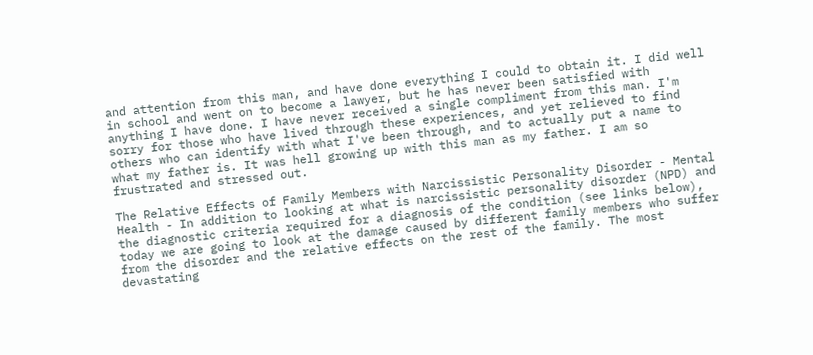and attention from this man, and have done everything I could to obtain it. I did well in school and went on to become a lawyer, but he has never been satisfied with anything I have done. I have never received a single compliment from this man. I'm sorry for those who have lived through these experiences, and yet relieved to find others who can identify with what I've been through, and to actually put a name to what my father is. It was hell growing up with this man as my father. I am so frustrated and stressed out.

The Relative Effects of Family Members with Narcissistic Personality Disorder - Mental Health - In addition to looking at what is narcissistic personality disorder (NPD) and the diagnostic criteria required for a diagnosis of the condition (see links below), today we are going to look at the damage caused by different family members who suffer from the disorder and the relative effects on the rest of the family. The most devastating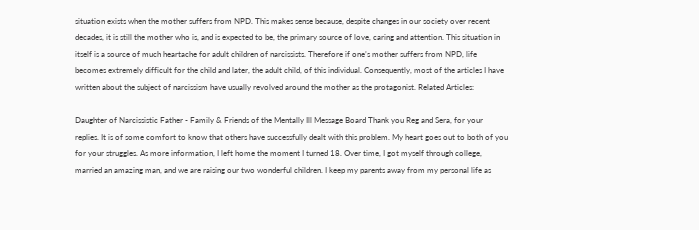situation exists when the mother suffers from NPD. This makes sense because, despite changes in our society over recent decades, it is still the mother who is, and is expected to be, the primary source of love, caring and attention. This situation in itself is a source of much heartache for adult children of narcissists. Therefore if one’s mother suffers from NPD, life becomes extremely difficult for the child and later, the adult child, of this individual. Consequently, most of the articles I have written about the subject of narcissism have usually revolved around the mother as the protagonist. Related Articles:

Daughter of Narcissistic Father - Family & Friends of the Mentally Ill Message Board Thank you Reg and Sera, for your replies. It is of some comfort to know that others have successfully dealt with this problem. My heart goes out to both of you for your struggles. As more information, I left home the moment I turned 18. Over time, I got myself through college, married an amazing man, and we are raising our two wonderful children. I keep my parents away from my personal life as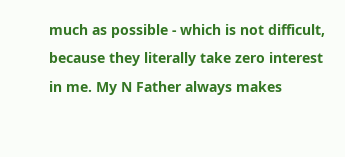much as possible - which is not difficult, because they literally take zero interest in me. My N Father always makes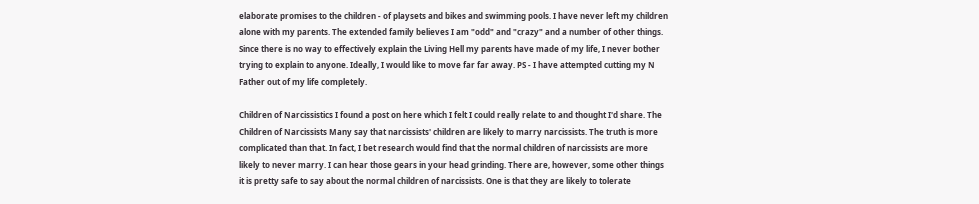elaborate promises to the children - of playsets and bikes and swimming pools. I have never left my children alone with my parents. The extended family believes I am "odd" and "crazy" and a number of other things. Since there is no way to effectively explain the Living Hell my parents have made of my life, I never bother trying to explain to anyone. Ideally, I would like to move far far away. PS - I have attempted cutting my N Father out of my life completely.

Children of Narcissistics I found a post on here which I felt I could really relate to and thought I'd share. The Children of Narcissists Many say that narcissists' children are likely to marry narcissists. The truth is more complicated than that. In fact, I bet research would find that the normal children of narcissists are more likely to never marry. I can hear those gears in your head grinding. There are, however, some other things it is pretty safe to say about the normal children of narcissists. One is that they are likely to tolerate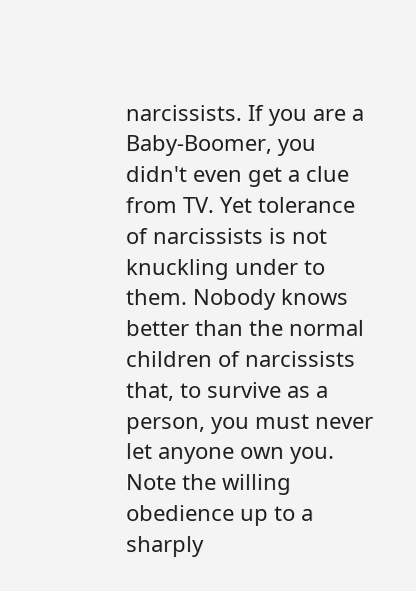narcissists. If you are a Baby-Boomer, you didn't even get a clue from TV. Yet tolerance of narcissists is not knuckling under to them. Nobody knows better than the normal children of narcissists that, to survive as a person, you must never let anyone own you. Note the willing obedience up to a sharply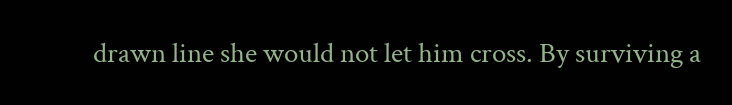drawn line she would not let him cross. By surviving a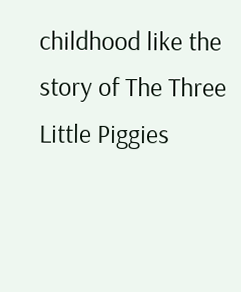childhood like the story of The Three Little Piggies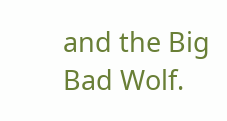and the Big Bad Wolf.